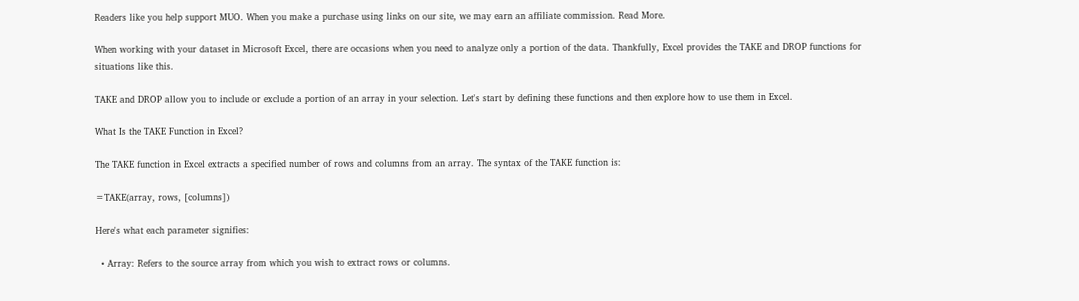Readers like you help support MUO. When you make a purchase using links on our site, we may earn an affiliate commission. Read More.

When working with your dataset in Microsoft Excel, there are occasions when you need to analyze only a portion of the data. Thankfully, Excel provides the TAKE and DROP functions for situations like this.

TAKE and DROP allow you to include or exclude a portion of an array in your selection. Let's start by defining these functions and then explore how to use them in Excel.

What Is the TAKE Function in Excel?

The TAKE function in Excel extracts a specified number of rows and columns from an array. The syntax of the TAKE function is:

=TAKE(array, rows, [columns])

Here's what each parameter signifies:

  • Array: Refers to the source array from which you wish to extract rows or columns.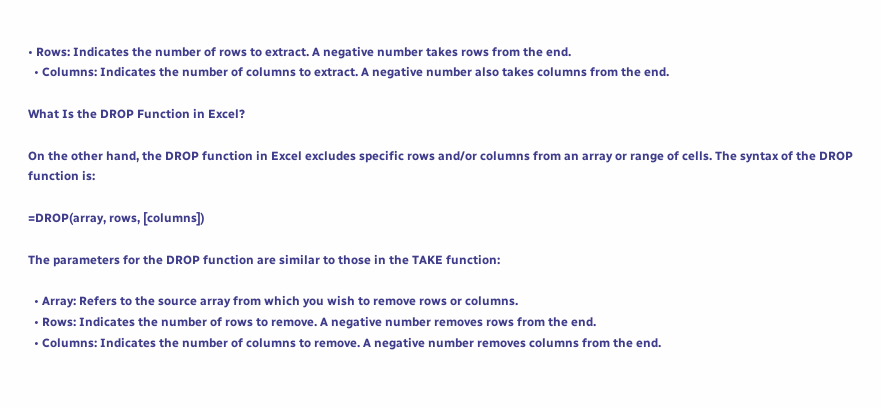• Rows: Indicates the number of rows to extract. A negative number takes rows from the end.
  • Columns: Indicates the number of columns to extract. A negative number also takes columns from the end.

What Is the DROP Function in Excel?

On the other hand, the DROP function in Excel excludes specific rows and/or columns from an array or range of cells. The syntax of the DROP function is:

=DROP(array, rows, [columns])

The parameters for the DROP function are similar to those in the TAKE function:

  • Array: Refers to the source array from which you wish to remove rows or columns.
  • Rows: Indicates the number of rows to remove. A negative number removes rows from the end.
  • Columns: Indicates the number of columns to remove. A negative number removes columns from the end.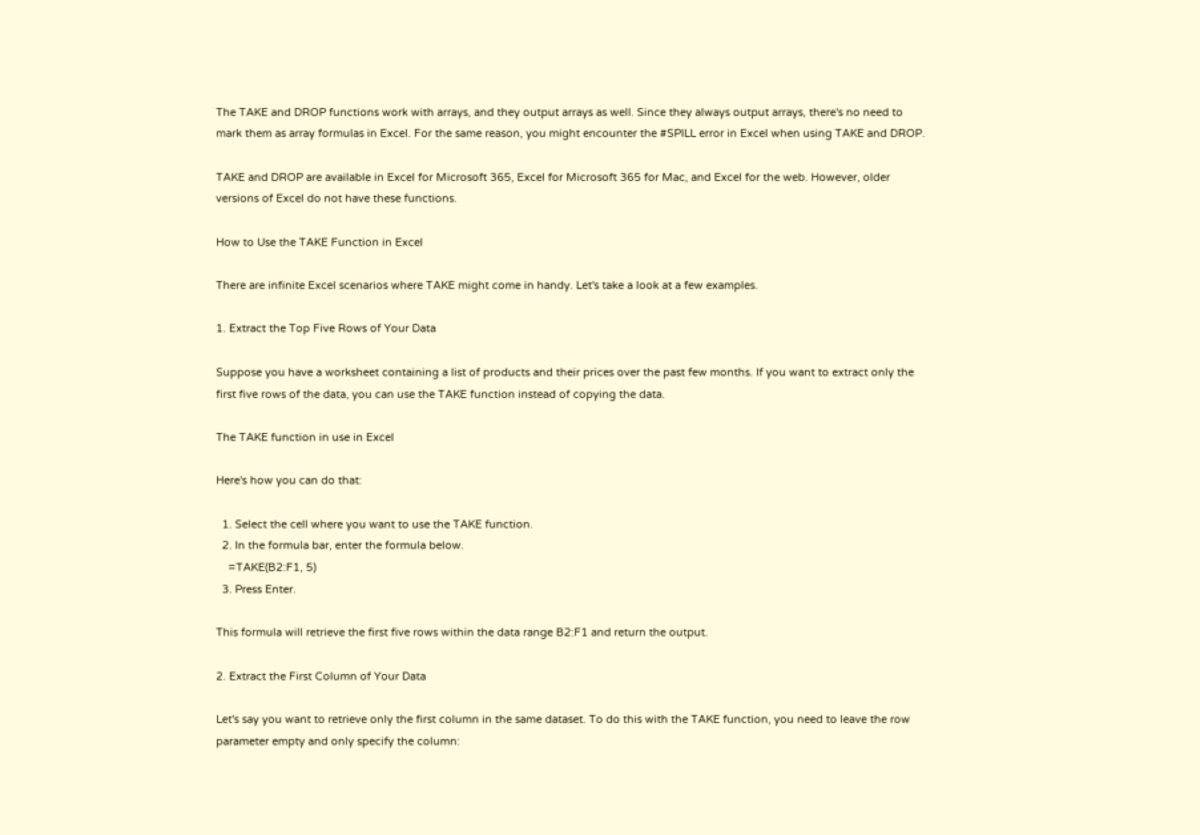The TAKE and DROP functions work with arrays, and they output arrays as well. Since they always output arrays, there's no need to mark them as array formulas in Excel. For the same reason, you might encounter the #SPILL error in Excel when using TAKE and DROP.

TAKE and DROP are available in Excel for Microsoft 365, Excel for Microsoft 365 for Mac, and Excel for the web. However, older versions of Excel do not have these functions.

How to Use the TAKE Function in Excel

There are infinite Excel scenarios where TAKE might come in handy. Let's take a look at a few examples.

1. Extract the Top Five Rows of Your Data

Suppose you have a worksheet containing a list of products and their prices over the past few months. If you want to extract only the first five rows of the data, you can use the TAKE function instead of copying the data.

The TAKE function in use in Excel

Here's how you can do that:

  1. Select the cell where you want to use the TAKE function.
  2. In the formula bar, enter the formula below.
    =TAKE(B2:F1, 5)
  3. Press Enter.

This formula will retrieve the first five rows within the data range B2:F1 and return the output.

2. Extract the First Column of Your Data

Let's say you want to retrieve only the first column in the same dataset. To do this with the TAKE function, you need to leave the row parameter empty and only specify the column: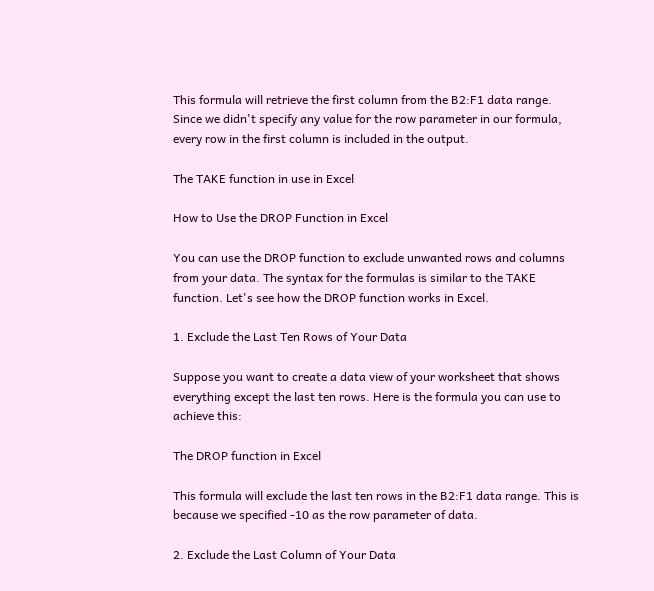This formula will retrieve the first column from the B2:F1 data range. Since we didn't specify any value for the row parameter in our formula, every row in the first column is included in the output.

The TAKE function in use in Excel

How to Use the DROP Function in Excel

You can use the DROP function to exclude unwanted rows and columns from your data. The syntax for the formulas is similar to the TAKE function. Let's see how the DROP function works in Excel.

1. Exclude the Last Ten Rows of Your Data

Suppose you want to create a data view of your worksheet that shows everything except the last ten rows. Here is the formula you can use to achieve this:

The DROP function in Excel

This formula will exclude the last ten rows in the B2:F1 data range. This is because we specified -10 as the row parameter of data.

2. Exclude the Last Column of Your Data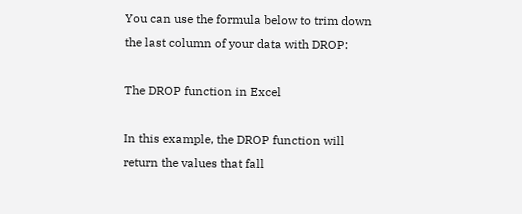You can use the formula below to trim down the last column of your data with DROP:

The DROP function in Excel

In this example, the DROP function will return the values that fall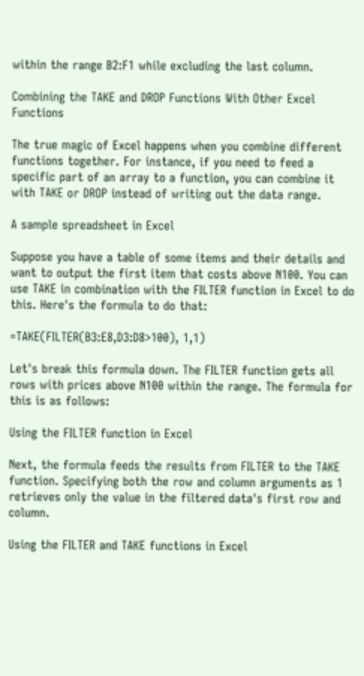within the range B2:F1 while excluding the last column.

Combining the TAKE and DROP Functions With Other Excel Functions

The true magic of Excel happens when you combine different functions together. For instance, if you need to feed a specific part of an array to a function, you can combine it with TAKE or DROP instead of writing out the data range.

A sample spreadsheet in Excel

Suppose you have a table of some items and their details and want to output the first item that costs above N100. You can use TAKE in combination with the FILTER function in Excel to do this. Here's the formula to do that:

=TAKE(FILTER(B3:E8,D3:D8>100), 1,1)

Let's break this formula down. The FILTER function gets all rows with prices above N100 within the range. The formula for this is as follows:

Using the FILTER function in Excel

Next, the formula feeds the results from FILTER to the TAKE function. Specifying both the row and column arguments as 1 retrieves only the value in the filtered data's first row and column.

Using the FILTER and TAKE functions in Excel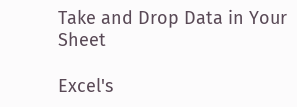Take and Drop Data in Your Sheet

Excel's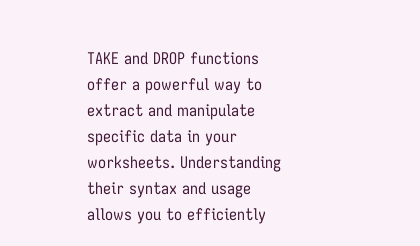TAKE and DROP functions offer a powerful way to extract and manipulate specific data in your worksheets. Understanding their syntax and usage allows you to efficiently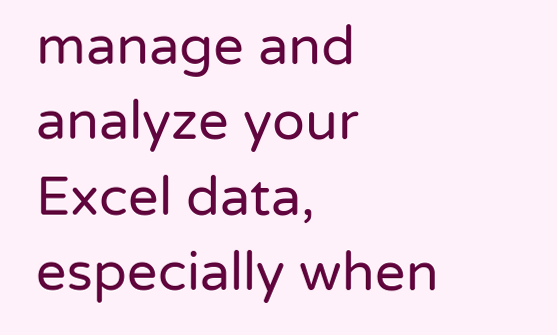manage and analyze your Excel data, especially when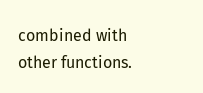combined with other functions.